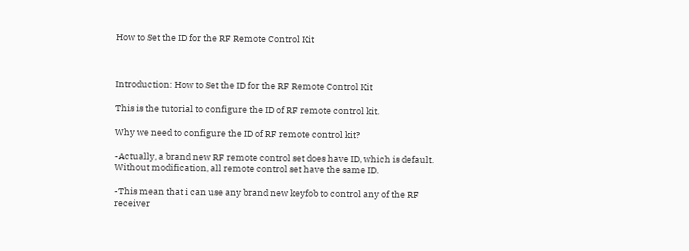How to Set the ID for the RF Remote Control Kit



Introduction: How to Set the ID for the RF Remote Control Kit

This is the tutorial to configure the ID of RF remote control kit.

Why we need to configure the ID of RF remote control kit?

-Actually, a brand new RF remote control set does have ID, which is default. Without modification, all remote control set have the same ID.

-This mean that i can use any brand new keyfob to control any of the RF receiver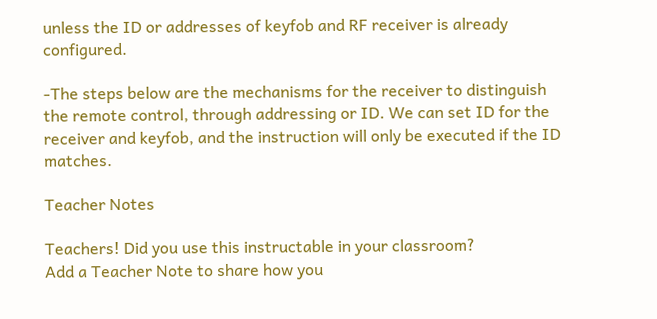unless the ID or addresses of keyfob and RF receiver is already configured.

-The steps below are the mechanisms for the receiver to distinguish the remote control, through addressing or ID. We can set ID for the receiver and keyfob, and the instruction will only be executed if the ID matches.

Teacher Notes

Teachers! Did you use this instructable in your classroom?
Add a Teacher Note to share how you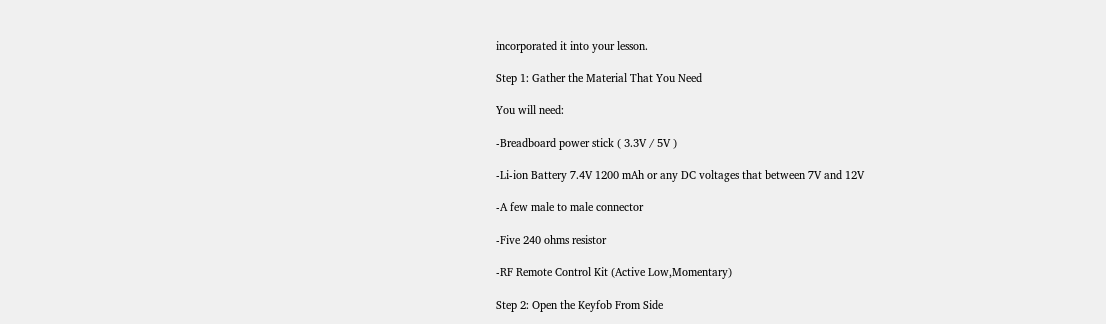incorporated it into your lesson.

Step 1: Gather the Material That You Need

You will need:

-Breadboard power stick ( 3.3V / 5V )

-Li-ion Battery 7.4V 1200 mAh or any DC voltages that between 7V and 12V

-A few male to male connector

-Five 240 ohms resistor

-RF Remote Control Kit (Active Low,Momentary)

Step 2: Open the Keyfob From Side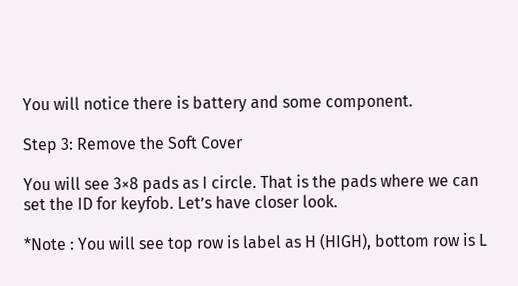You will notice there is battery and some component.

Step 3: Remove the Soft Cover

You will see 3×8 pads as I circle. That is the pads where we can set the ID for keyfob. Let’s have closer look.

*Note : You will see top row is label as H (HIGH), bottom row is L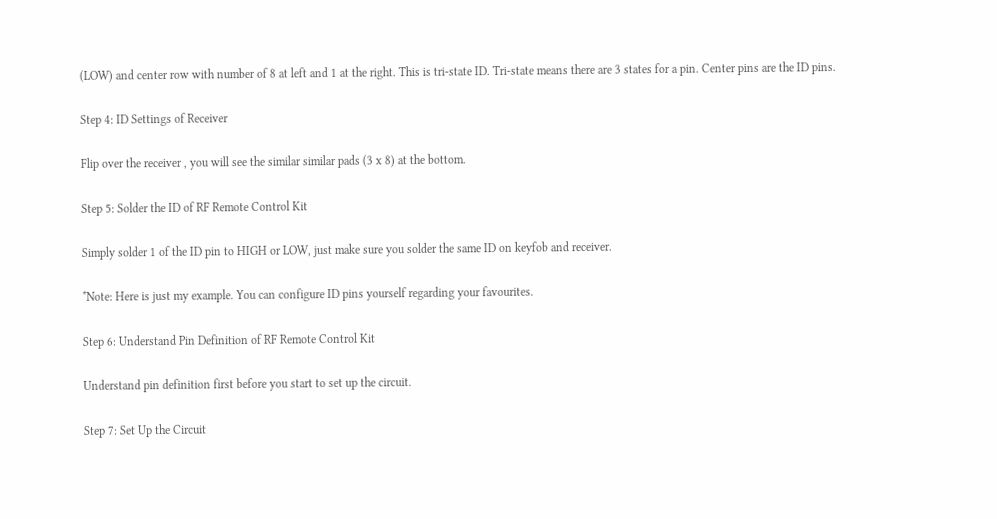(LOW) and center row with number of 8 at left and 1 at the right. This is tri-state ID. Tri-state means there are 3 states for a pin. Center pins are the ID pins.

Step 4: ID Settings of Receiver

Flip over the receiver , you will see the similar similar pads (3 x 8) at the bottom.

Step 5: Solder the ID of RF Remote Control Kit

Simply solder 1 of the ID pin to HIGH or LOW, just make sure you solder the same ID on keyfob and receiver.

*Note: Here is just my example. You can configure ID pins yourself regarding your favourites.

Step 6: Understand Pin Definition of RF Remote Control Kit

Understand pin definition first before you start to set up the circuit.

Step 7: Set Up the Circuit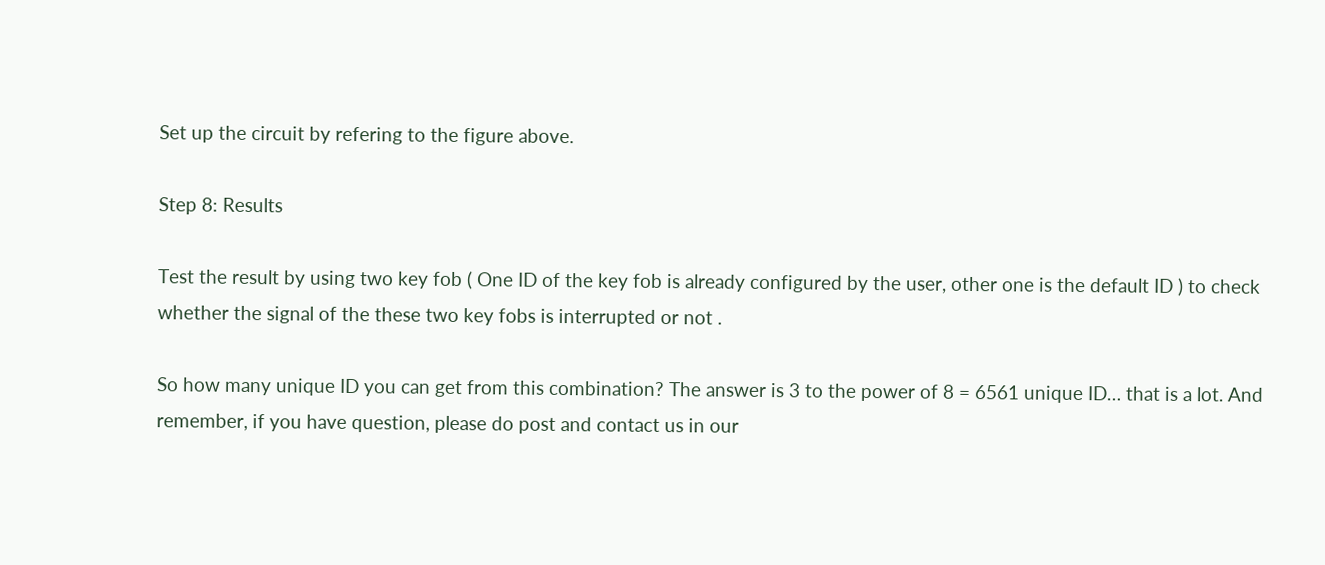Set up the circuit by refering to the figure above.

Step 8: Results

Test the result by using two key fob ( One ID of the key fob is already configured by the user, other one is the default ID ) to check whether the signal of the these two key fobs is interrupted or not .

So how many unique ID you can get from this combination? The answer is 3 to the power of 8 = 6561 unique ID… that is a lot. And remember, if you have question, please do post and contact us in our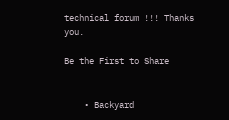technical forum !!! Thanks you.

Be the First to Share


    • Backyard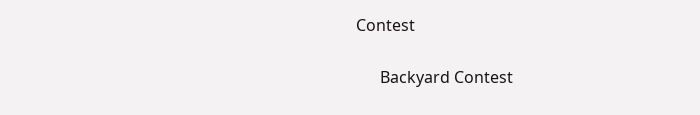Contest

      Backyard Contest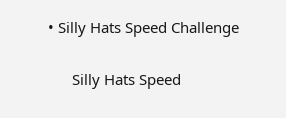• Silly Hats Speed Challenge

      Silly Hats Speed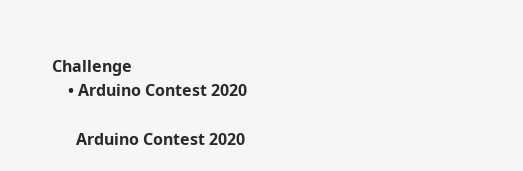Challenge
    • Arduino Contest 2020

      Arduino Contest 2020